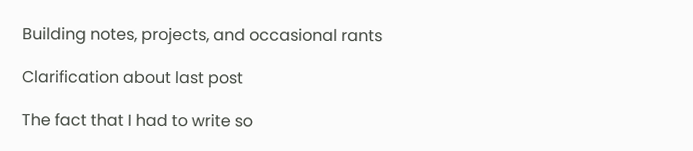Building notes, projects, and occasional rants

Clarification about last post

The fact that I had to write so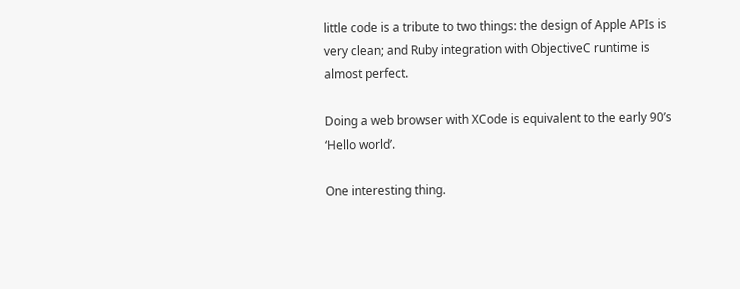little code is a tribute to two things: the design of Apple APIs is very clean; and Ruby integration with ObjectiveC runtime is almost perfect.

Doing a web browser with XCode is equivalent to the early 90’s ‘Hello world’.

One interesting thing.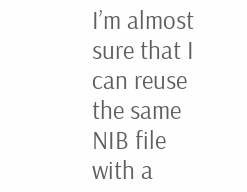I’m almost sure that I can reuse the same NIB file with a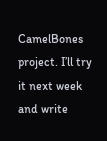CamelBones project. I’ll try it next week and write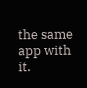the same app with it.